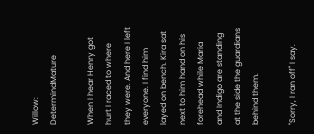Willow: DetermindMature

When I hear Henry got hurt I raced to where they were. And here I left everyone. I find him layed on bench. Kira sat next to him hand on his forehead while Maria and Indigo are standing at the side the guardians behind them.

"Sorry, I ran off" I say.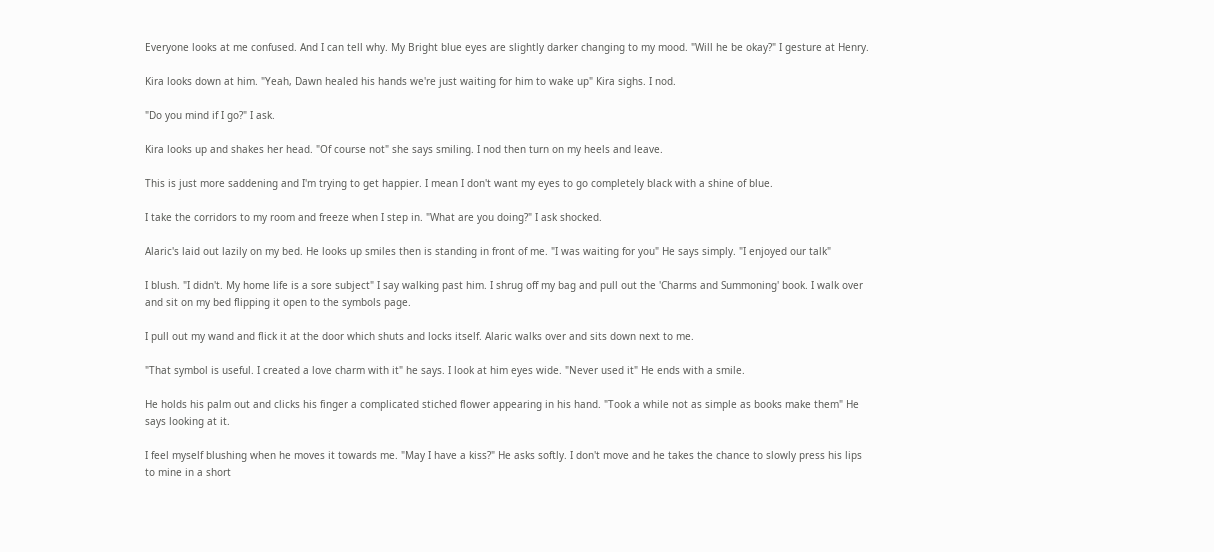Everyone looks at me confused. And I can tell why. My Bright blue eyes are slightly darker changing to my mood. "Will he be okay?" I gesture at Henry.

Kira looks down at him. "Yeah, Dawn healed his hands we're just waiting for him to wake up" Kira sighs. I nod.

"Do you mind if I go?" I ask.

Kira looks up and shakes her head. "Of course not" she says smiling. I nod then turn on my heels and leave.

This is just more saddening and I'm trying to get happier. I mean I don't want my eyes to go completely black with a shine of blue.

I take the corridors to my room and freeze when I step in. "What are you doing?" I ask shocked.

Alaric's laid out lazily on my bed. He looks up smiles then is standing in front of me. "I was waiting for you" He says simply. "I enjoyed our talk"

I blush. "I didn't. My home life is a sore subject" I say walking past him. I shrug off my bag and pull out the 'Charms and Summoning' book. I walk over and sit on my bed flipping it open to the symbols page.

I pull out my wand and flick it at the door which shuts and locks itself. Alaric walks over and sits down next to me.

"That symbol is useful. I created a love charm with it" he says. I look at him eyes wide. "Never used it" He ends with a smile.

He holds his palm out and clicks his finger a complicated stiched flower appearing in his hand. "Took a while not as simple as books make them" He says looking at it.

I feel myself blushing when he moves it towards me. "May I have a kiss?" He asks softly. I don't move and he takes the chance to slowly press his lips to mine in a short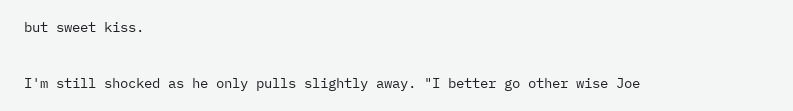but sweet kiss.

I'm still shocked as he only pulls slightly away. "I better go other wise Joe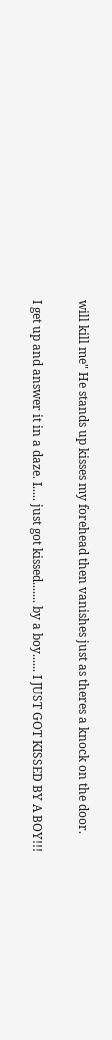will kill me" He stands up kisses my forehead then vanishes just as theres a knock on the door.

I get up and answer it in a daze. I..... just got kissed....... by a boy...... I JUST GOT KISSED BY A BOY!!!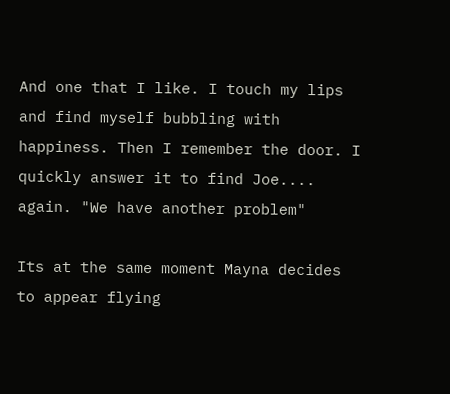And one that I like. I touch my lips and find myself bubbling with happiness. Then I remember the door. I quickly answer it to find Joe.... again. "We have another problem"

Its at the same moment Mayna decides to appear flying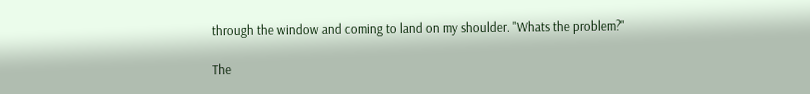through the window and coming to land on my shoulder. "Whats the problem?"

The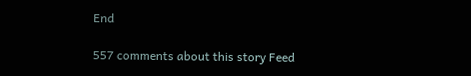End

557 comments about this story Feed